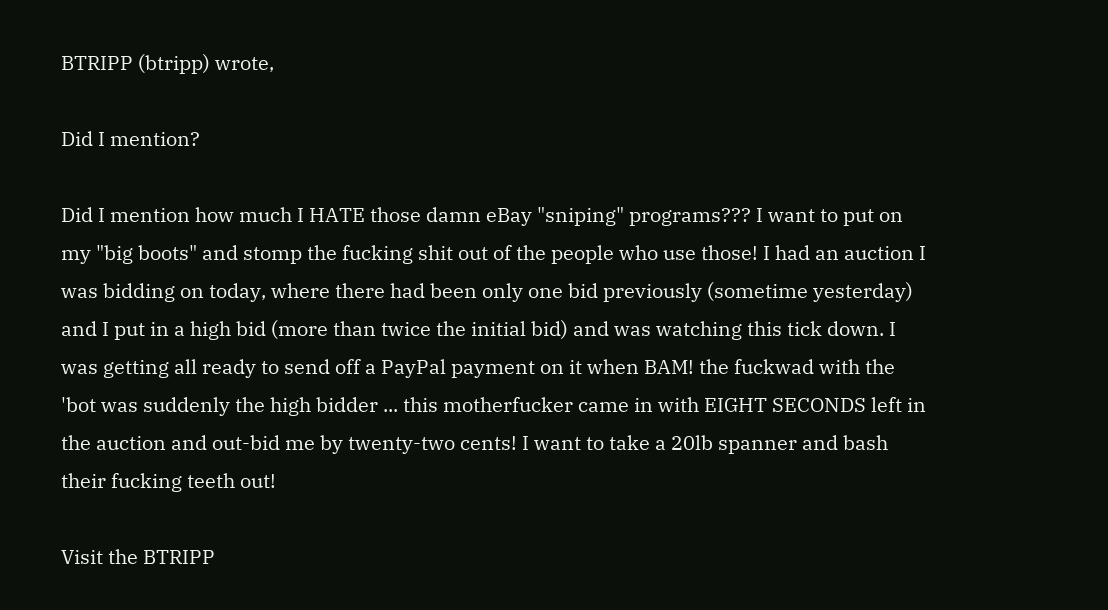BTRIPP (btripp) wrote,

Did I mention?

Did I mention how much I HATE those damn eBay "sniping" programs??? I want to put on my "big boots" and stomp the fucking shit out of the people who use those! I had an auction I was bidding on today, where there had been only one bid previously (sometime yesterday) and I put in a high bid (more than twice the initial bid) and was watching this tick down. I was getting all ready to send off a PayPal payment on it when BAM! the fuckwad with the 'bot was suddenly the high bidder ... this motherfucker came in with EIGHT SECONDS left in the auction and out-bid me by twenty-two cents! I want to take a 20lb spanner and bash their fucking teeth out!

Visit the BTRIPP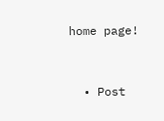home page!


  • Post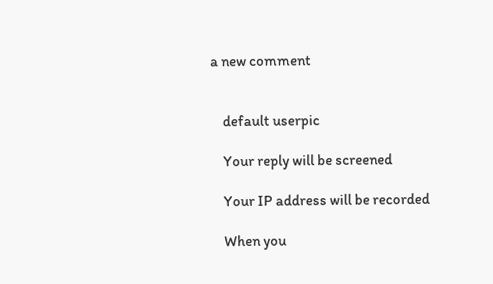a new comment


    default userpic

    Your reply will be screened

    Your IP address will be recorded

    When you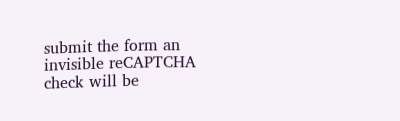submit the form an invisible reCAPTCHA check will be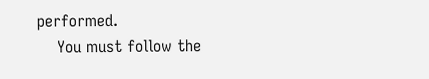performed.
    You must follow the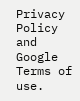Privacy Policy and Google Terms of use.